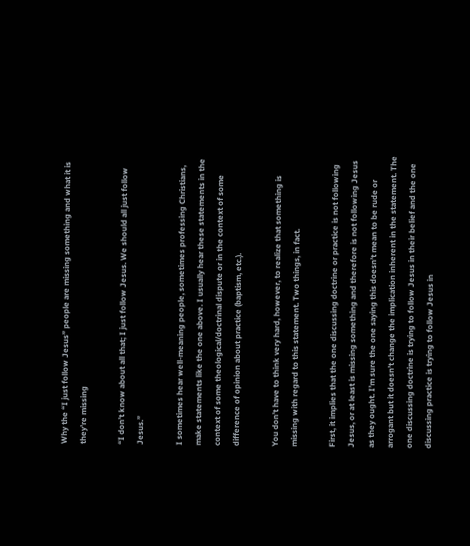Why the “I just follow Jesus” people are missing something and what it is they’re missing

“I don’t know about all that; I just follow Jesus. We should all just follow Jesus.”

I sometimes hear well-meaning people, sometimes professing Christians, make statements like the one above. I usually hear these statements in the context of some theological/doctrinal dispute or in the context of some difference of opinion about practice (baptism, etc.).

You don’t have to think very hard, however, to realize that something is missing with regard to this statement. Two things, in fact.

First, it implies that the one discussing doctrine or practice is not following Jesus, or at least is missing something and therefore is not following Jesus as they ought. I’m sure the one saying this doesn’t mean to be rude or arrogant but it doesn’t change the implication inherent in the statement. The one discussing doctrine is trying to follow Jesus in their belief and the one discussing practice is trying to follow Jesus in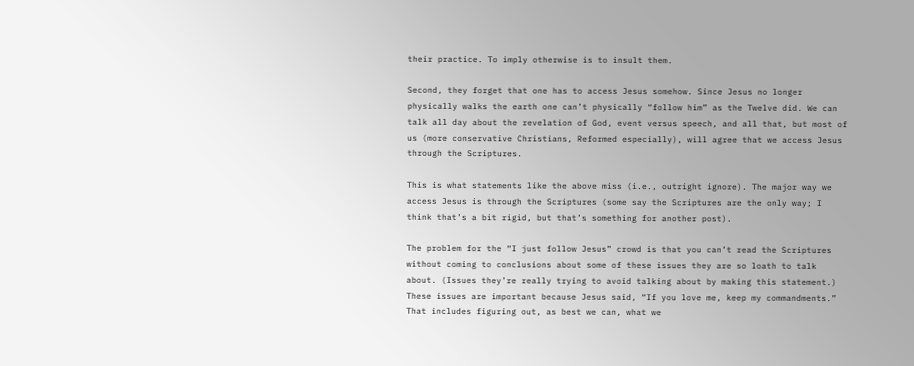their practice. To imply otherwise is to insult them.

Second, they forget that one has to access Jesus somehow. Since Jesus no longer physically walks the earth one can’t physically “follow him” as the Twelve did. We can talk all day about the revelation of God, event versus speech, and all that, but most of us (more conservative Christians, Reformed especially), will agree that we access Jesus through the Scriptures.

This is what statements like the above miss (i.e., outright ignore). The major way we access Jesus is through the Scriptures (some say the Scriptures are the only way; I think that’s a bit rigid, but that’s something for another post).

The problem for the “I just follow Jesus” crowd is that you can’t read the Scriptures without coming to conclusions about some of these issues they are so loath to talk about. (Issues they’re really trying to avoid talking about by making this statement.) These issues are important because Jesus said, “If you love me, keep my commandments.” That includes figuring out, as best we can, what we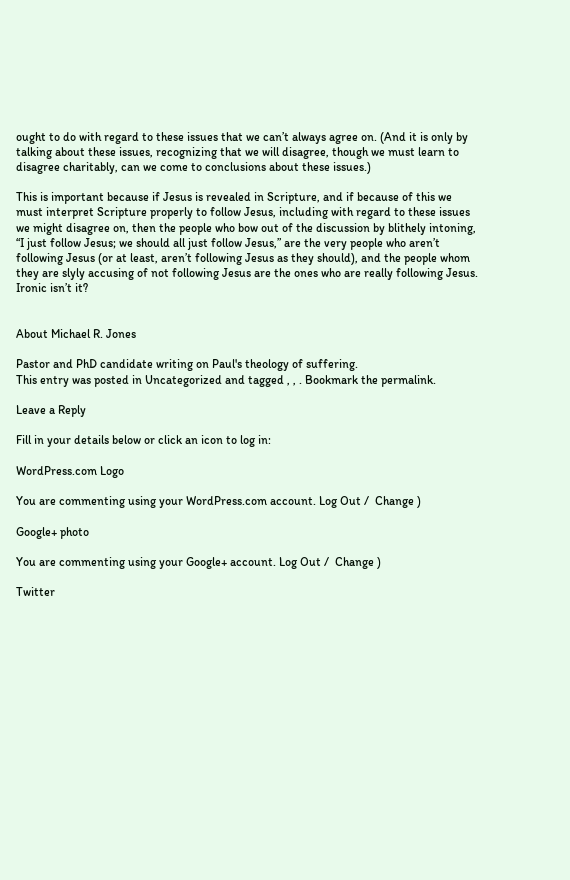ought to do with regard to these issues that we can’t always agree on. (And it is only by talking about these issues, recognizing that we will disagree, though we must learn to disagree charitably, can we come to conclusions about these issues.)

This is important because if Jesus is revealed in Scripture, and if because of this we must interpret Scripture properly to follow Jesus, including with regard to these issues we might disagree on, then the people who bow out of the discussion by blithely intoning, “I just follow Jesus; we should all just follow Jesus,” are the very people who aren’t following Jesus (or at least, aren’t following Jesus as they should), and the people whom they are slyly accusing of not following Jesus are the ones who are really following Jesus. Ironic isn’t it?


About Michael R. Jones

Pastor and PhD candidate writing on Paul's theology of suffering.
This entry was posted in Uncategorized and tagged , , . Bookmark the permalink.

Leave a Reply

Fill in your details below or click an icon to log in:

WordPress.com Logo

You are commenting using your WordPress.com account. Log Out /  Change )

Google+ photo

You are commenting using your Google+ account. Log Out /  Change )

Twitter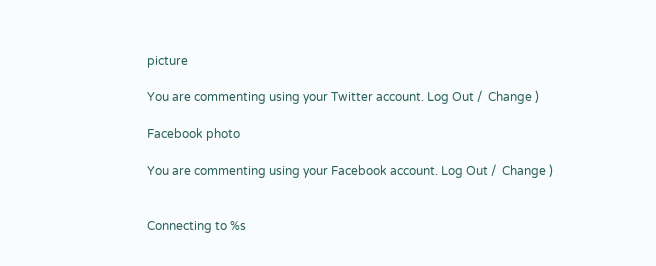picture

You are commenting using your Twitter account. Log Out /  Change )

Facebook photo

You are commenting using your Facebook account. Log Out /  Change )


Connecting to %s